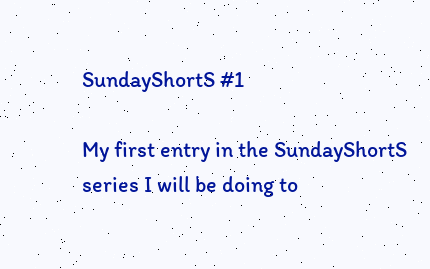SundayShortS #1

My first entry in the SundayShortS series I will be doing to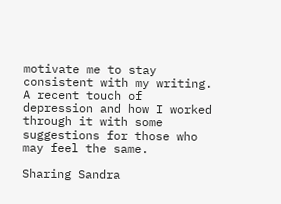motivate me to stay consistent with my writing. A recent touch of depression and how I worked through it with some suggestions for those who may feel the same.

Sharing Sandra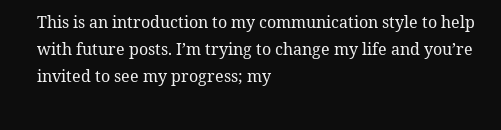This is an introduction to my communication style to help with future posts. I’m trying to change my life and you’re invited to see my progress; my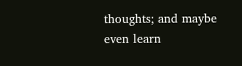thoughts; and maybe even learn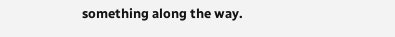something along the way.